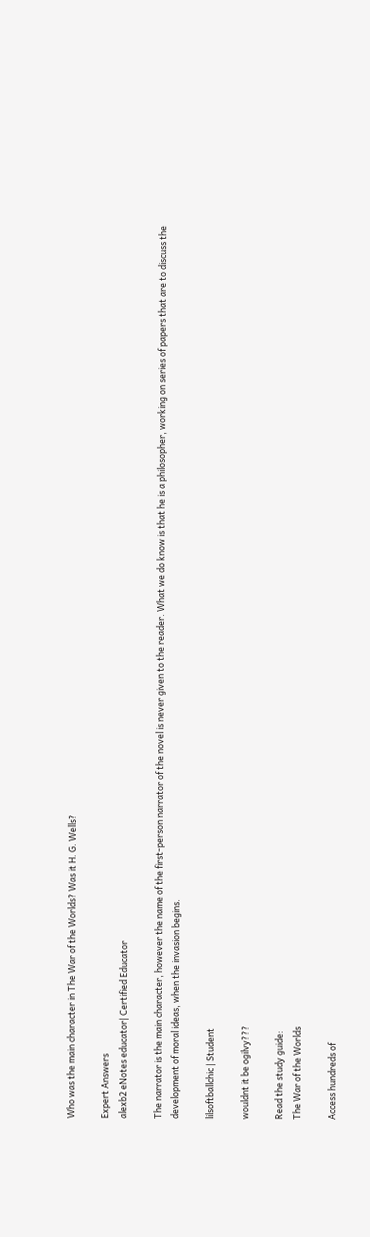Who was the main character in The War of the Worlds? Was it H. G. Wells?

Expert Answers
alexb2 eNotes educator| Certified Educator

The narrator is the main character, however the name of the first-person narrator of the novel is never given to the reader. What we do know is that he is a philosopher, working on series of papers that are to discuss the development of moral ideas, when the invasion begins.

lilsoftballchic | Student

wouldnt it be ogilvy???

Read the study guide:
The War of the Worlds

Access hundreds of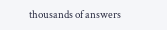thousands of answers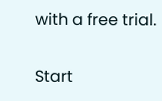with a free trial.

Start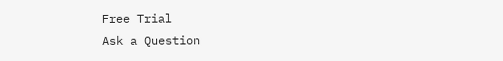Free Trial
Ask a Question